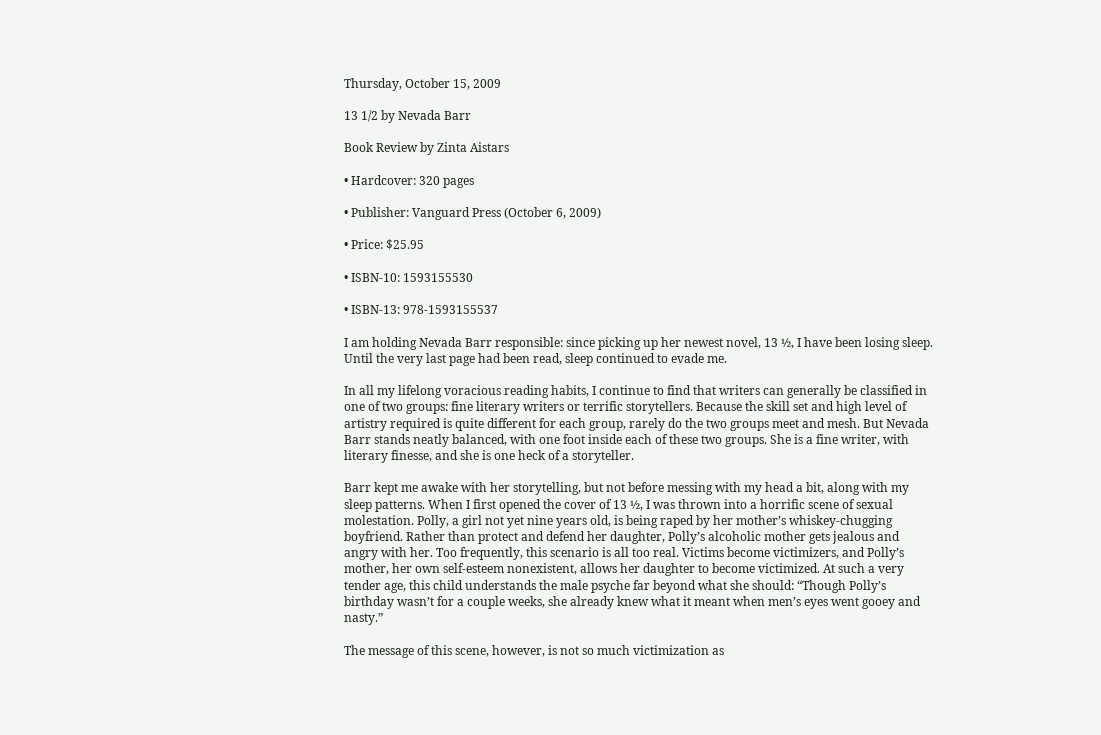Thursday, October 15, 2009

13 1/2 by Nevada Barr

Book Review by Zinta Aistars

• Hardcover: 320 pages

• Publisher: Vanguard Press (October 6, 2009)

• Price: $25.95

• ISBN-10: 1593155530

• ISBN-13: 978-1593155537

I am holding Nevada Barr responsible: since picking up her newest novel, 13 ½, I have been losing sleep. Until the very last page had been read, sleep continued to evade me.

In all my lifelong voracious reading habits, I continue to find that writers can generally be classified in one of two groups: fine literary writers or terrific storytellers. Because the skill set and high level of artistry required is quite different for each group, rarely do the two groups meet and mesh. But Nevada Barr stands neatly balanced, with one foot inside each of these two groups. She is a fine writer, with literary finesse, and she is one heck of a storyteller.

Barr kept me awake with her storytelling, but not before messing with my head a bit, along with my sleep patterns. When I first opened the cover of 13 ½, I was thrown into a horrific scene of sexual molestation. Polly, a girl not yet nine years old, is being raped by her mother’s whiskey-chugging boyfriend. Rather than protect and defend her daughter, Polly’s alcoholic mother gets jealous and angry with her. Too frequently, this scenario is all too real. Victims become victimizers, and Polly’s mother, her own self-esteem nonexistent, allows her daughter to become victimized. At such a very tender age, this child understands the male psyche far beyond what she should: “Though Polly’s birthday wasn’t for a couple weeks, she already knew what it meant when men’s eyes went gooey and nasty.”

The message of this scene, however, is not so much victimization as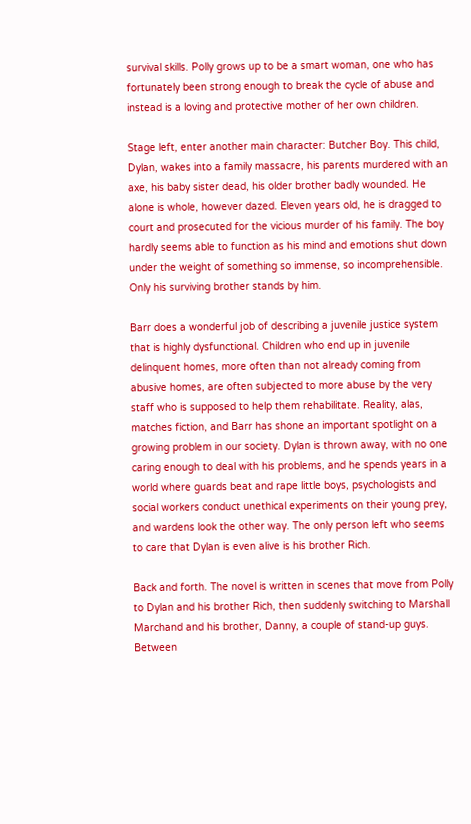survival skills. Polly grows up to be a smart woman, one who has fortunately been strong enough to break the cycle of abuse and instead is a loving and protective mother of her own children.

Stage left, enter another main character: Butcher Boy. This child, Dylan, wakes into a family massacre, his parents murdered with an axe, his baby sister dead, his older brother badly wounded. He alone is whole, however dazed. Eleven years old, he is dragged to court and prosecuted for the vicious murder of his family. The boy hardly seems able to function as his mind and emotions shut down under the weight of something so immense, so incomprehensible. Only his surviving brother stands by him.

Barr does a wonderful job of describing a juvenile justice system that is highly dysfunctional. Children who end up in juvenile delinquent homes, more often than not already coming from abusive homes, are often subjected to more abuse by the very staff who is supposed to help them rehabilitate. Reality, alas, matches fiction, and Barr has shone an important spotlight on a growing problem in our society. Dylan is thrown away, with no one caring enough to deal with his problems, and he spends years in a world where guards beat and rape little boys, psychologists and social workers conduct unethical experiments on their young prey, and wardens look the other way. The only person left who seems to care that Dylan is even alive is his brother Rich.

Back and forth. The novel is written in scenes that move from Polly to Dylan and his brother Rich, then suddenly switching to Marshall Marchand and his brother, Danny, a couple of stand-up guys. Between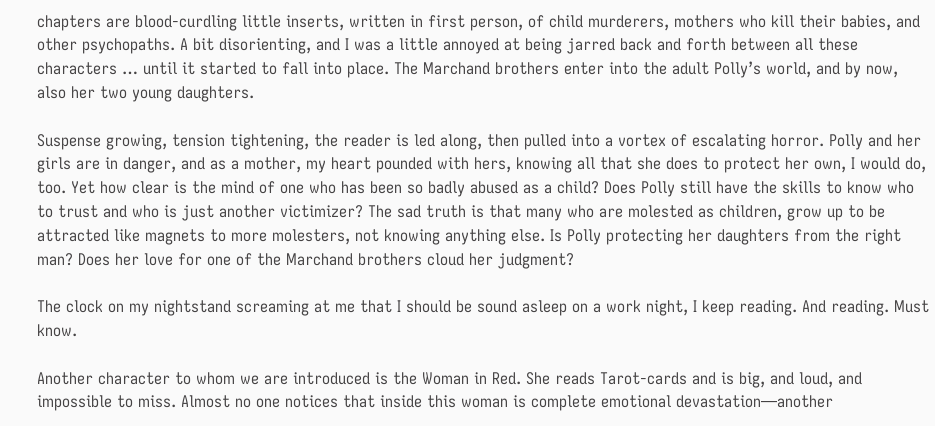chapters are blood-curdling little inserts, written in first person, of child murderers, mothers who kill their babies, and other psychopaths. A bit disorienting, and I was a little annoyed at being jarred back and forth between all these characters … until it started to fall into place. The Marchand brothers enter into the adult Polly’s world, and by now, also her two young daughters.

Suspense growing, tension tightening, the reader is led along, then pulled into a vortex of escalating horror. Polly and her girls are in danger, and as a mother, my heart pounded with hers, knowing all that she does to protect her own, I would do, too. Yet how clear is the mind of one who has been so badly abused as a child? Does Polly still have the skills to know who to trust and who is just another victimizer? The sad truth is that many who are molested as children, grow up to be attracted like magnets to more molesters, not knowing anything else. Is Polly protecting her daughters from the right man? Does her love for one of the Marchand brothers cloud her judgment?

The clock on my nightstand screaming at me that I should be sound asleep on a work night, I keep reading. And reading. Must know.

Another character to whom we are introduced is the Woman in Red. She reads Tarot-cards and is big, and loud, and impossible to miss. Almost no one notices that inside this woman is complete emotional devastation—another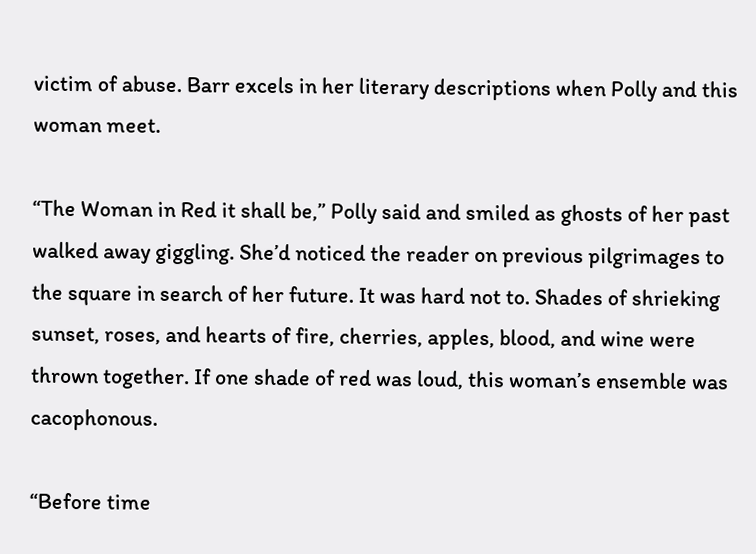victim of abuse. Barr excels in her literary descriptions when Polly and this woman meet.

“The Woman in Red it shall be,” Polly said and smiled as ghosts of her past walked away giggling. She’d noticed the reader on previous pilgrimages to the square in search of her future. It was hard not to. Shades of shrieking sunset, roses, and hearts of fire, cherries, apples, blood, and wine were thrown together. If one shade of red was loud, this woman’s ensemble was cacophonous.

“Before time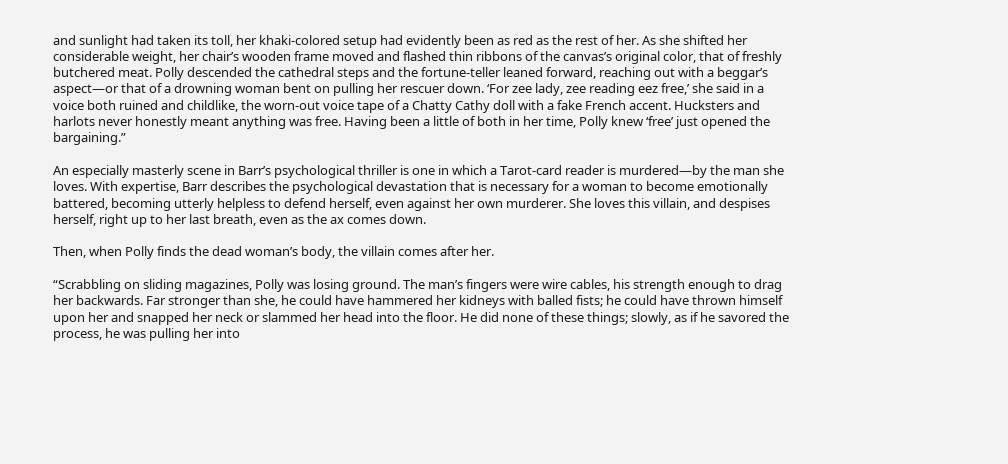and sunlight had taken its toll, her khaki-colored setup had evidently been as red as the rest of her. As she shifted her considerable weight, her chair’s wooden frame moved and flashed thin ribbons of the canvas’s original color, that of freshly butchered meat. Polly descended the cathedral steps and the fortune-teller leaned forward, reaching out with a beggar’s aspect—or that of a drowning woman bent on pulling her rescuer down. ‘For zee lady, zee reading eez free,’ she said in a voice both ruined and childlike, the worn-out voice tape of a Chatty Cathy doll with a fake French accent. Hucksters and harlots never honestly meant anything was free. Having been a little of both in her time, Polly knew ‘free’ just opened the bargaining.”

An especially masterly scene in Barr’s psychological thriller is one in which a Tarot-card reader is murdered—by the man she loves. With expertise, Barr describes the psychological devastation that is necessary for a woman to become emotionally battered, becoming utterly helpless to defend herself, even against her own murderer. She loves this villain, and despises herself, right up to her last breath, even as the ax comes down.

Then, when Polly finds the dead woman’s body, the villain comes after her.

“Scrabbling on sliding magazines, Polly was losing ground. The man’s fingers were wire cables, his strength enough to drag her backwards. Far stronger than she, he could have hammered her kidneys with balled fists; he could have thrown himself upon her and snapped her neck or slammed her head into the floor. He did none of these things; slowly, as if he savored the process, he was pulling her into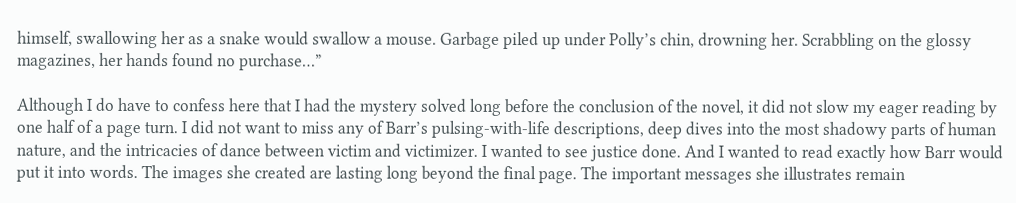himself, swallowing her as a snake would swallow a mouse. Garbage piled up under Polly’s chin, drowning her. Scrabbling on the glossy magazines, her hands found no purchase…”

Although I do have to confess here that I had the mystery solved long before the conclusion of the novel, it did not slow my eager reading by one half of a page turn. I did not want to miss any of Barr’s pulsing-with-life descriptions, deep dives into the most shadowy parts of human nature, and the intricacies of dance between victim and victimizer. I wanted to see justice done. And I wanted to read exactly how Barr would put it into words. The images she created are lasting long beyond the final page. The important messages she illustrates remain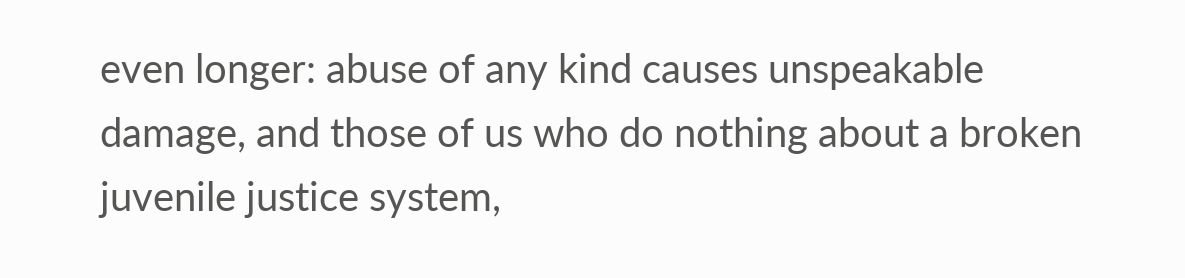even longer: abuse of any kind causes unspeakable damage, and those of us who do nothing about a broken juvenile justice system,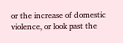or the increase of domestic violence, or look past the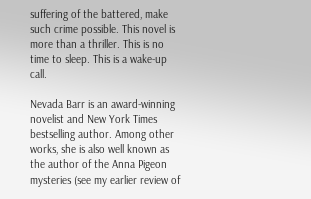suffering of the battered, make such crime possible. This novel is more than a thriller. This is no time to sleep. This is a wake-up call.

Nevada Barr is an award-winning novelist and New York Times bestselling author. Among other works, she is also well known as the author of the Anna Pigeon mysteries (see my earlier review of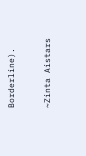Borderline).

~Zinta Aistars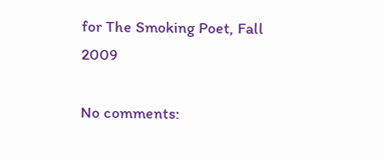for The Smoking Poet, Fall 2009

No comments: